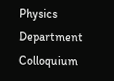Physics Department Colloquium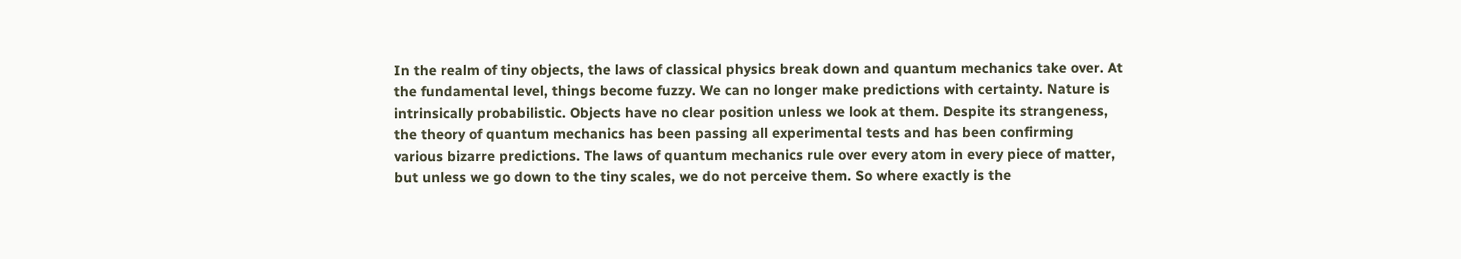In the realm of tiny objects, the laws of classical physics break down and quantum mechanics take over. At the fundamental level, things become fuzzy. We can no longer make predictions with certainty. Nature is intrinsically probabilistic. Objects have no clear position unless we look at them. Despite its strangeness, the theory of quantum mechanics has been passing all experimental tests and has been confirming various bizarre predictions. The laws of quantum mechanics rule over every atom in every piece of matter, but unless we go down to the tiny scales, we do not perceive them. So where exactly is the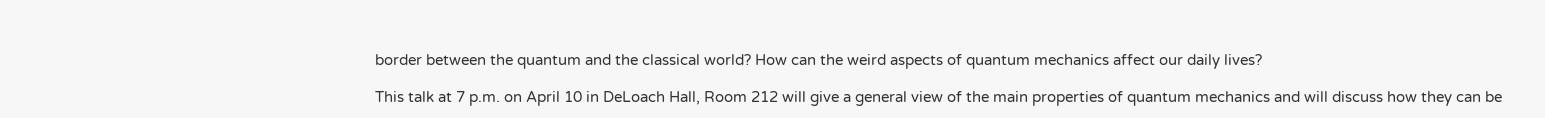border between the quantum and the classical world? How can the weird aspects of quantum mechanics affect our daily lives?

This talk at 7 p.m. on April 10 in DeLoach Hall, Room 212 will give a general view of the main properties of quantum mechanics and will discuss how they can be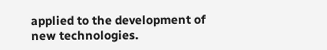applied to the development of new technologies.